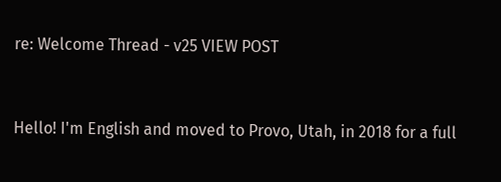re: Welcome Thread - v25 VIEW POST


Hello! I'm English and moved to Provo, Utah, in 2018 for a full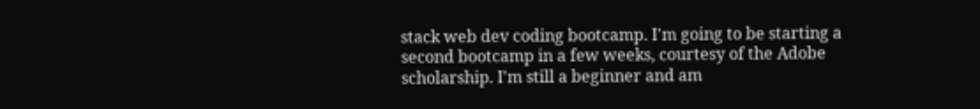stack web dev coding bootcamp. I'm going to be starting a second bootcamp in a few weeks, courtesy of the Adobe scholarship. I'm still a beginner and am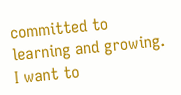committed to learning and growing. I want to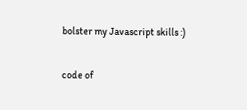bolster my Javascript skills :)

code of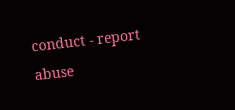conduct - report abuse